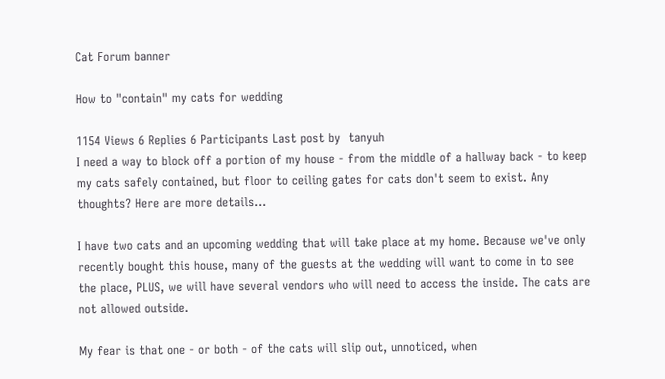Cat Forum banner

How to "contain" my cats for wedding

1154 Views 6 Replies 6 Participants Last post by  tanyuh
I need a way to block off a portion of my house - from the middle of a hallway back - to keep my cats safely contained, but floor to ceiling gates for cats don't seem to exist. Any thoughts? Here are more details...

I have two cats and an upcoming wedding that will take place at my home. Because we've only recently bought this house, many of the guests at the wedding will want to come in to see the place, PLUS, we will have several vendors who will need to access the inside. The cats are not allowed outside.

My fear is that one - or both - of the cats will slip out, unnoticed, when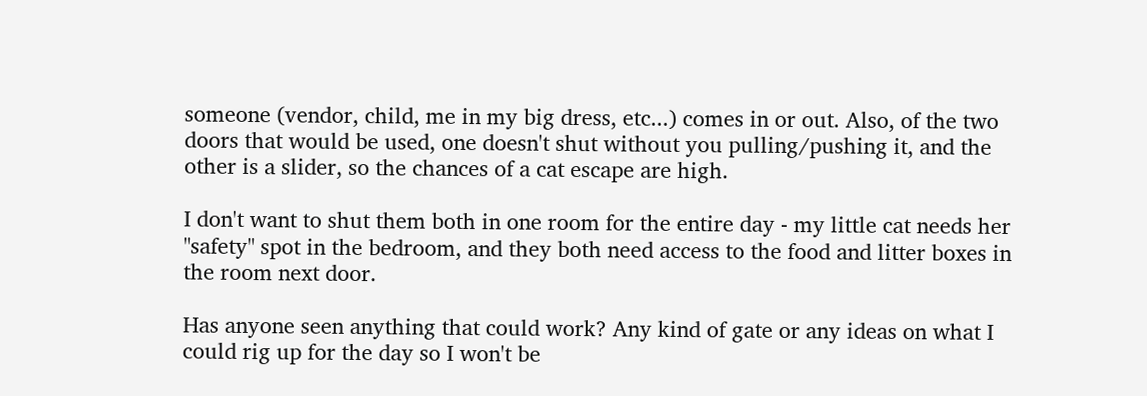someone (vendor, child, me in my big dress, etc...) comes in or out. Also, of the two doors that would be used, one doesn't shut without you pulling/pushing it, and the other is a slider, so the chances of a cat escape are high.

I don't want to shut them both in one room for the entire day - my little cat needs her "safety" spot in the bedroom, and they both need access to the food and litter boxes in the room next door.

Has anyone seen anything that could work? Any kind of gate or any ideas on what I could rig up for the day so I won't be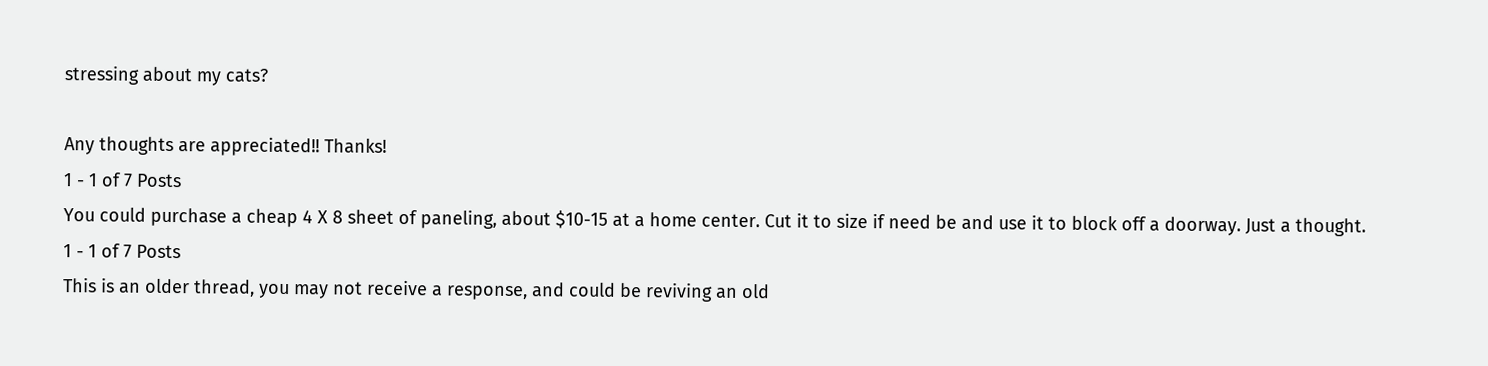stressing about my cats?

Any thoughts are appreciated!! Thanks!
1 - 1 of 7 Posts
You could purchase a cheap 4 X 8 sheet of paneling, about $10-15 at a home center. Cut it to size if need be and use it to block off a doorway. Just a thought.
1 - 1 of 7 Posts
This is an older thread, you may not receive a response, and could be reviving an old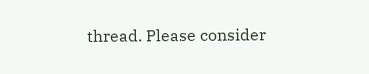thread. Please consider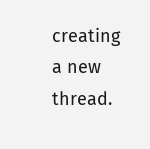creating a new thread.